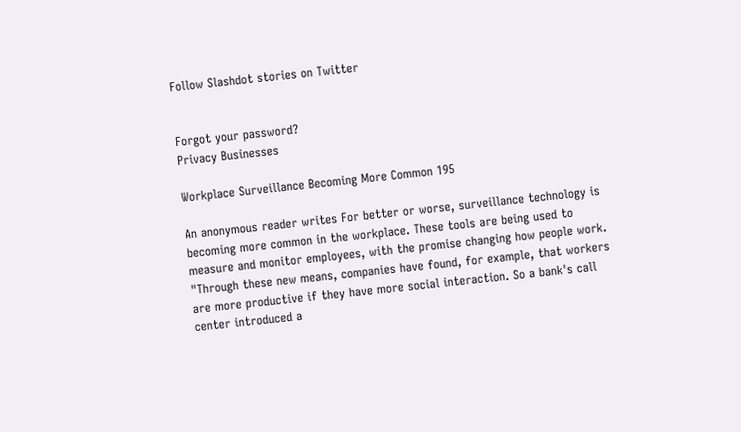Follow Slashdot stories on Twitter


Forgot your password?
Privacy Businesses

Workplace Surveillance Becoming More Common 195

An anonymous reader writes For better or worse, surveillance technology is becoming more common in the workplace. These tools are being used to measure and monitor employees, with the promise changing how people work. "Through these new means, companies have found, for example, that workers are more productive if they have more social interaction. So a bank's call center introduced a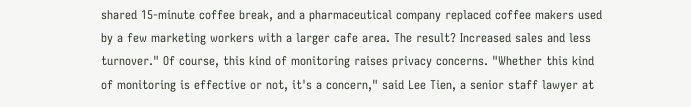shared 15-minute coffee break, and a pharmaceutical company replaced coffee makers used by a few marketing workers with a larger cafe area. The result? Increased sales and less turnover." Of course, this kind of monitoring raises privacy concerns. "Whether this kind of monitoring is effective or not, it's a concern," said Lee Tien, a senior staff lawyer at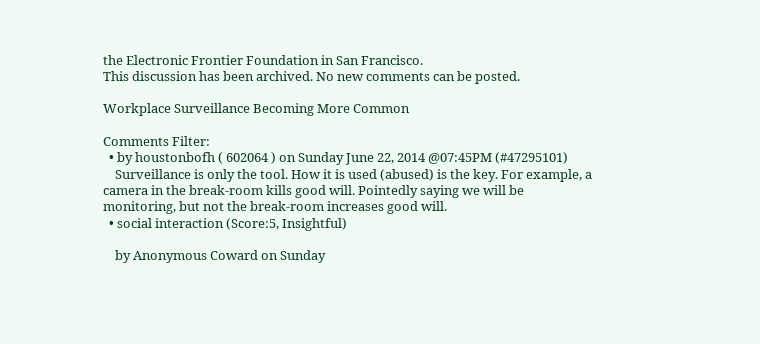the Electronic Frontier Foundation in San Francisco.
This discussion has been archived. No new comments can be posted.

Workplace Surveillance Becoming More Common

Comments Filter:
  • by houstonbofh ( 602064 ) on Sunday June 22, 2014 @07:45PM (#47295101)
    Surveillance is only the tool. How it is used (abused) is the key. For example, a camera in the break-room kills good will. Pointedly saying we will be monitoring, but not the break-room increases good will.
  • social interaction (Score:5, Insightful)

    by Anonymous Coward on Sunday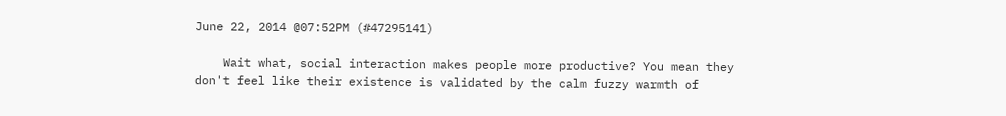June 22, 2014 @07:52PM (#47295141)

    Wait what, social interaction makes people more productive? You mean they don't feel like their existence is validated by the calm fuzzy warmth of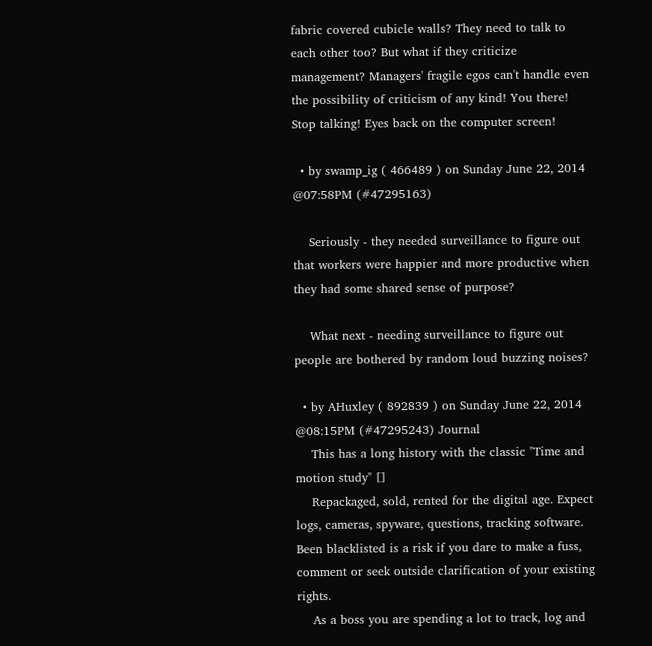fabric covered cubicle walls? They need to talk to each other too? But what if they criticize management? Managers' fragile egos can't handle even the possibility of criticism of any kind! You there! Stop talking! Eyes back on the computer screen!

  • by swamp_ig ( 466489 ) on Sunday June 22, 2014 @07:58PM (#47295163)

    Seriously - they needed surveillance to figure out that workers were happier and more productive when they had some shared sense of purpose?

    What next - needing surveillance to figure out people are bothered by random loud buzzing noises?

  • by AHuxley ( 892839 ) on Sunday June 22, 2014 @08:15PM (#47295243) Journal
    This has a long history with the classic "Time and motion study" []
    Repackaged, sold, rented for the digital age. Expect logs, cameras, spyware, questions, tracking software. Been blacklisted is a risk if you dare to make a fuss, comment or seek outside clarification of your existing rights.
    As a boss you are spending a lot to track, log and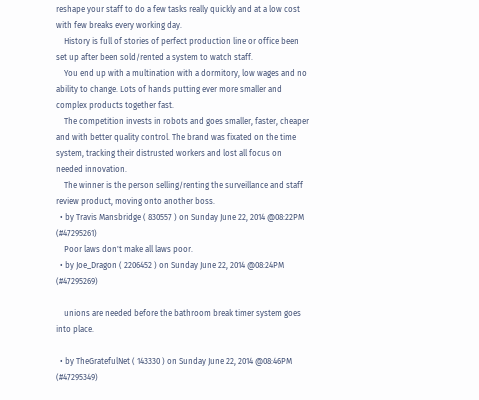reshape your staff to do a few tasks really quickly and at a low cost with few breaks every working day.
    History is full of stories of perfect production line or office been set up after been sold/rented a system to watch staff.
    You end up with a multination with a dormitory, low wages and no ability to change. Lots of hands putting ever more smaller and complex products together fast.
    The competition invests in robots and goes smaller, faster, cheaper and with better quality control. The brand was fixated on the time system, tracking their distrusted workers and lost all focus on needed innovation.
    The winner is the person selling/renting the surveillance and staff review product, moving onto another boss.
  • by Travis Mansbridge ( 830557 ) on Sunday June 22, 2014 @08:22PM (#47295261)
    Poor laws don't make all laws poor.
  • by Joe_Dragon ( 2206452 ) on Sunday June 22, 2014 @08:24PM (#47295269)

    unions are needed before the bathroom break timer system goes into place.

  • by TheGratefulNet ( 143330 ) on Sunday June 22, 2014 @08:46PM (#47295349)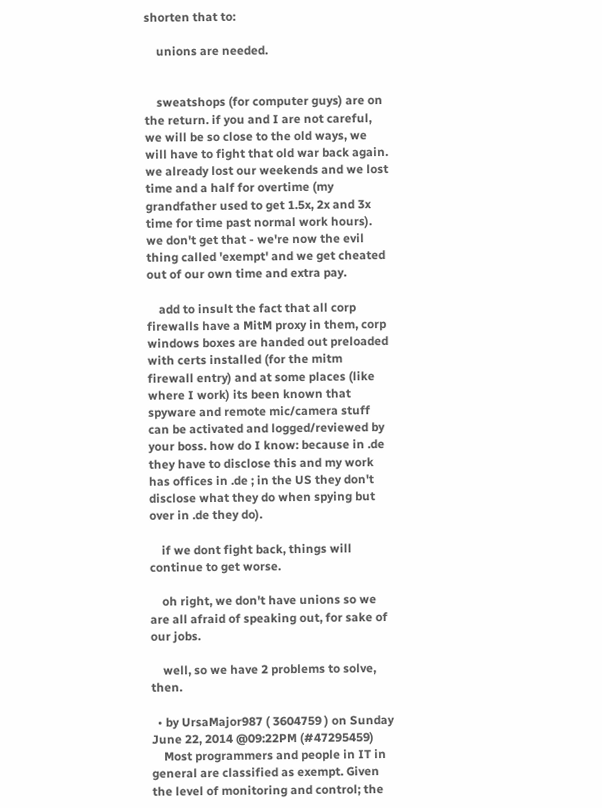shorten that to:

    unions are needed.


    sweatshops (for computer guys) are on the return. if you and I are not careful, we will be so close to the old ways, we will have to fight that old war back again. we already lost our weekends and we lost time and a half for overtime (my grandfather used to get 1.5x, 2x and 3x time for time past normal work hours). we don't get that - we're now the evil thing called 'exempt' and we get cheated out of our own time and extra pay.

    add to insult the fact that all corp firewalls have a MitM proxy in them, corp windows boxes are handed out preloaded with certs installed (for the mitm firewall entry) and at some places (like where I work) its been known that spyware and remote mic/camera stuff can be activated and logged/reviewed by your boss. how do I know: because in .de they have to disclose this and my work has offices in .de ; in the US they don't disclose what they do when spying but over in .de they do).

    if we dont fight back, things will continue to get worse.

    oh right, we don't have unions so we are all afraid of speaking out, for sake of our jobs.

    well, so we have 2 problems to solve, then.

  • by UrsaMajor987 ( 3604759 ) on Sunday June 22, 2014 @09:22PM (#47295459)
    Most programmers and people in IT in general are classified as exempt. Given the level of monitoring and control; the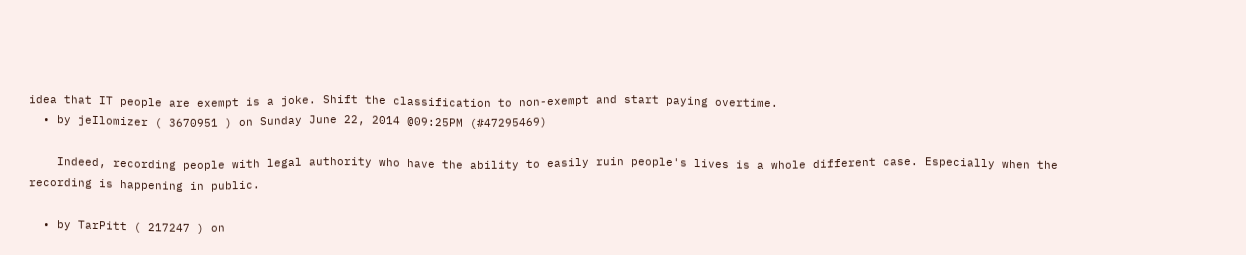idea that IT people are exempt is a joke. Shift the classification to non-exempt and start paying overtime.
  • by jeIlomizer ( 3670951 ) on Sunday June 22, 2014 @09:25PM (#47295469)

    Indeed, recording people with legal authority who have the ability to easily ruin people's lives is a whole different case. Especially when the recording is happening in public.

  • by TarPitt ( 217247 ) on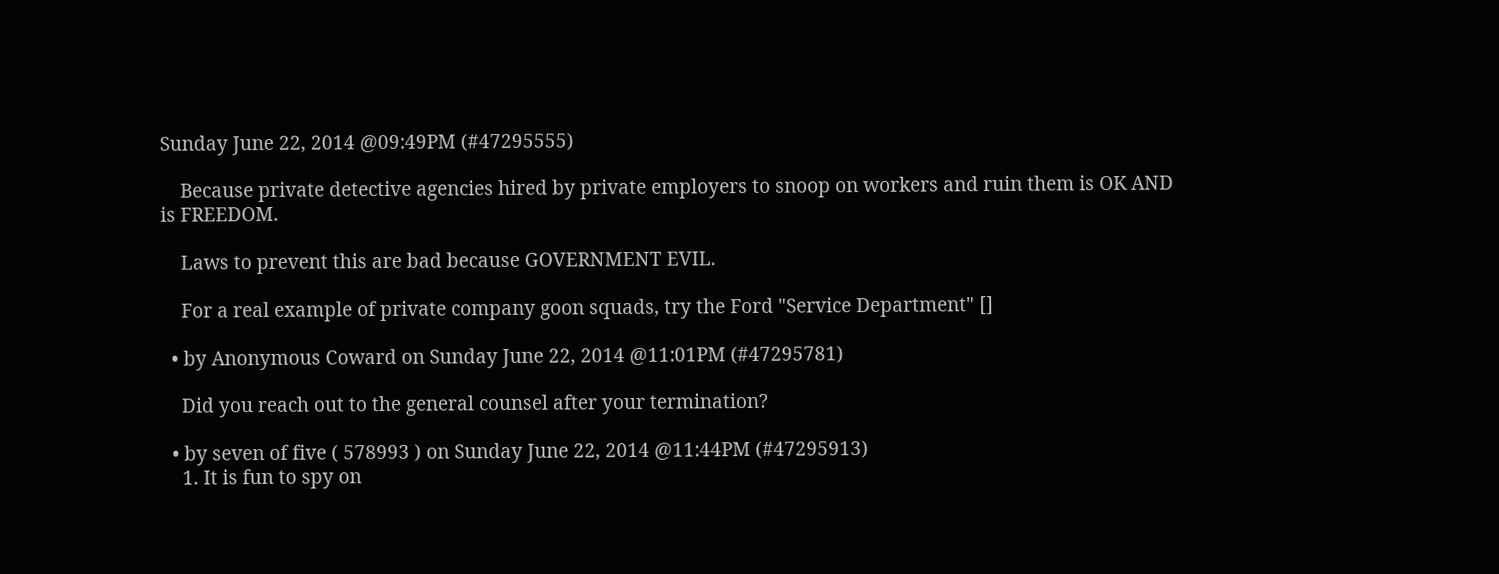Sunday June 22, 2014 @09:49PM (#47295555)

    Because private detective agencies hired by private employers to snoop on workers and ruin them is OK AND is FREEDOM.

    Laws to prevent this are bad because GOVERNMENT EVIL.

    For a real example of private company goon squads, try the Ford "Service Department" []

  • by Anonymous Coward on Sunday June 22, 2014 @11:01PM (#47295781)

    Did you reach out to the general counsel after your termination?

  • by seven of five ( 578993 ) on Sunday June 22, 2014 @11:44PM (#47295913)
    1. It is fun to spy on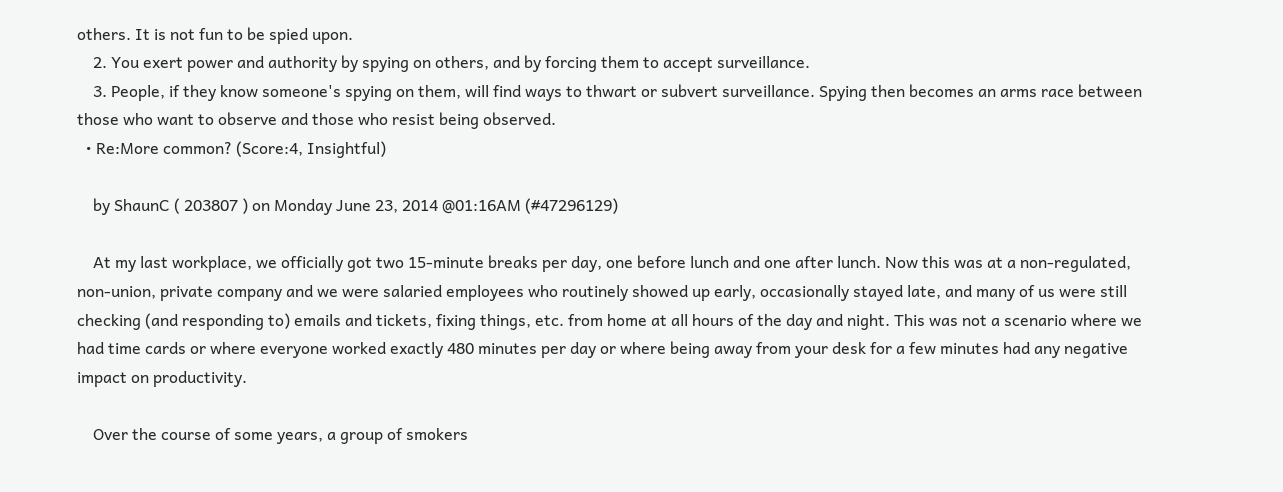others. It is not fun to be spied upon.
    2. You exert power and authority by spying on others, and by forcing them to accept surveillance.
    3. People, if they know someone's spying on them, will find ways to thwart or subvert surveillance. Spying then becomes an arms race between those who want to observe and those who resist being observed.
  • Re:More common? (Score:4, Insightful)

    by ShaunC ( 203807 ) on Monday June 23, 2014 @01:16AM (#47296129)

    At my last workplace, we officially got two 15-minute breaks per day, one before lunch and one after lunch. Now this was at a non-regulated, non-union, private company and we were salaried employees who routinely showed up early, occasionally stayed late, and many of us were still checking (and responding to) emails and tickets, fixing things, etc. from home at all hours of the day and night. This was not a scenario where we had time cards or where everyone worked exactly 480 minutes per day or where being away from your desk for a few minutes had any negative impact on productivity.

    Over the course of some years, a group of smokers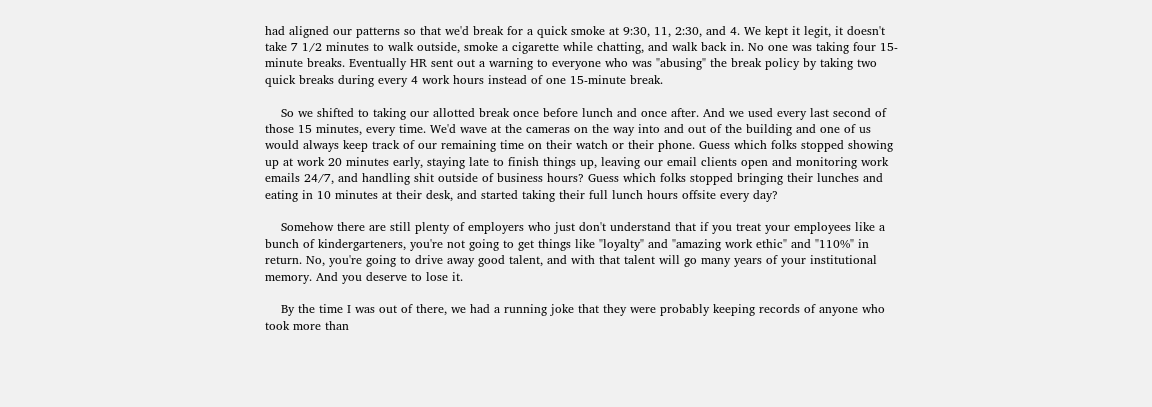had aligned our patterns so that we'd break for a quick smoke at 9:30, 11, 2:30, and 4. We kept it legit, it doesn't take 7 1/2 minutes to walk outside, smoke a cigarette while chatting, and walk back in. No one was taking four 15-minute breaks. Eventually HR sent out a warning to everyone who was "abusing" the break policy by taking two quick breaks during every 4 work hours instead of one 15-minute break.

    So we shifted to taking our allotted break once before lunch and once after. And we used every last second of those 15 minutes, every time. We'd wave at the cameras on the way into and out of the building and one of us would always keep track of our remaining time on their watch or their phone. Guess which folks stopped showing up at work 20 minutes early, staying late to finish things up, leaving our email clients open and monitoring work emails 24/7, and handling shit outside of business hours? Guess which folks stopped bringing their lunches and eating in 10 minutes at their desk, and started taking their full lunch hours offsite every day?

    Somehow there are still plenty of employers who just don't understand that if you treat your employees like a bunch of kindergarteners, you're not going to get things like "loyalty" and "amazing work ethic" and "110%" in return. No, you're going to drive away good talent, and with that talent will go many years of your institutional memory. And you deserve to lose it.

    By the time I was out of there, we had a running joke that they were probably keeping records of anyone who took more than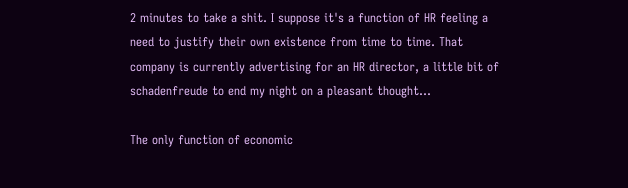2 minutes to take a shit. I suppose it's a function of HR feeling a need to justify their own existence from time to time. That company is currently advertising for an HR director, a little bit of schadenfreude to end my night on a pleasant thought...

The only function of economic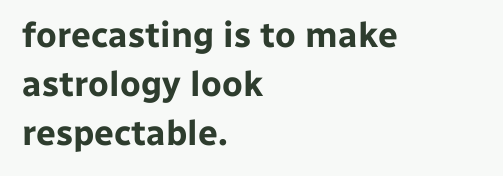forecasting is to make astrology look respectable.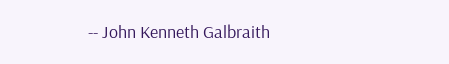-- John Kenneth Galbraith